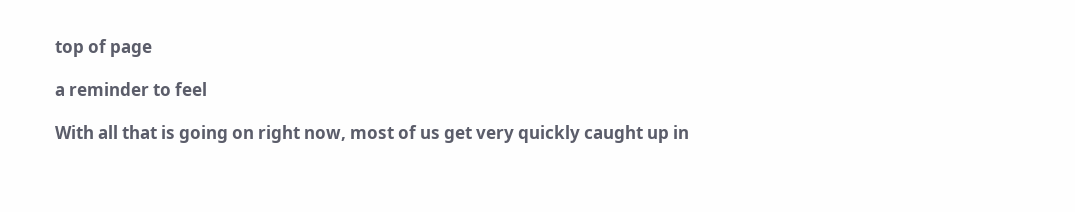top of page

a reminder to feel

With all that is going on right now, most of us get very quickly caught up in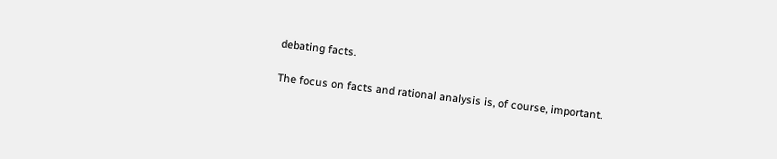debating facts.

The focus on facts and rational analysis is, of course, important.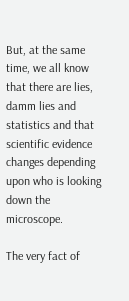But, at the same time, we all know that there are lies, damm lies and statistics and that scientific evidence changes depending upon who is looking down the microscope.

The very fact of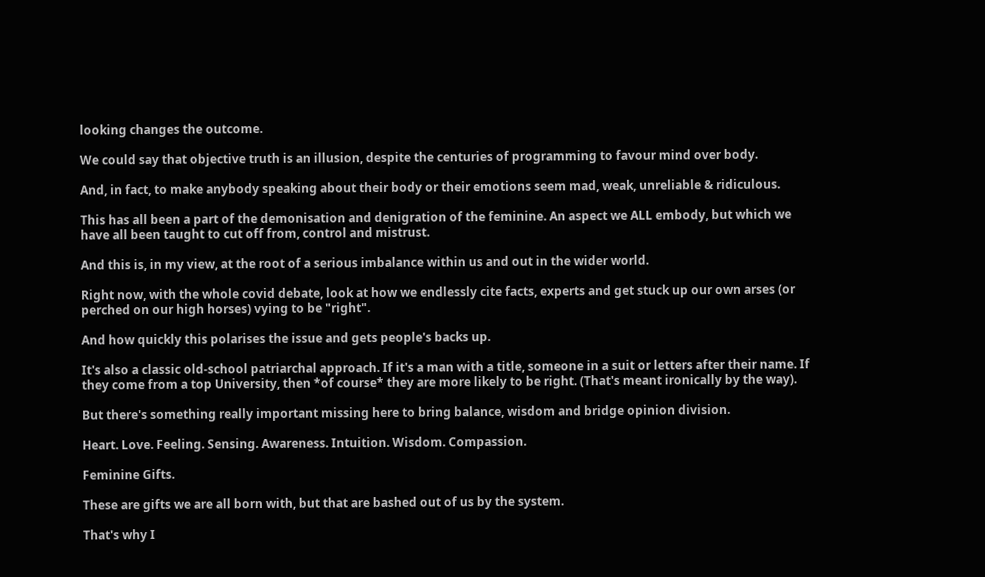looking changes the outcome.

We could say that objective truth is an illusion, despite the centuries of programming to favour mind over body.

And, in fact, to make anybody speaking about their body or their emotions seem mad, weak, unreliable & ridiculous.

This has all been a part of the demonisation and denigration of the feminine. An aspect we ALL embody, but which we have all been taught to cut off from, control and mistrust.

And this is, in my view, at the root of a serious imbalance within us and out in the wider world.

Right now, with the whole covid debate, look at how we endlessly cite facts, experts and get stuck up our own arses (or perched on our high horses) vying to be "right".

And how quickly this polarises the issue and gets people's backs up.

It's also a classic old-school patriarchal approach. If it's a man with a title, someone in a suit or letters after their name. If they come from a top University, then *of course* they are more likely to be right. (That's meant ironically by the way).

But there's something really important missing here to bring balance, wisdom and bridge opinion division.

Heart. Love. Feeling. Sensing. Awareness. Intuition. Wisdom. Compassion.

Feminine Gifts.

These are gifts we are all born with, but that are bashed out of us by the system.

That's why I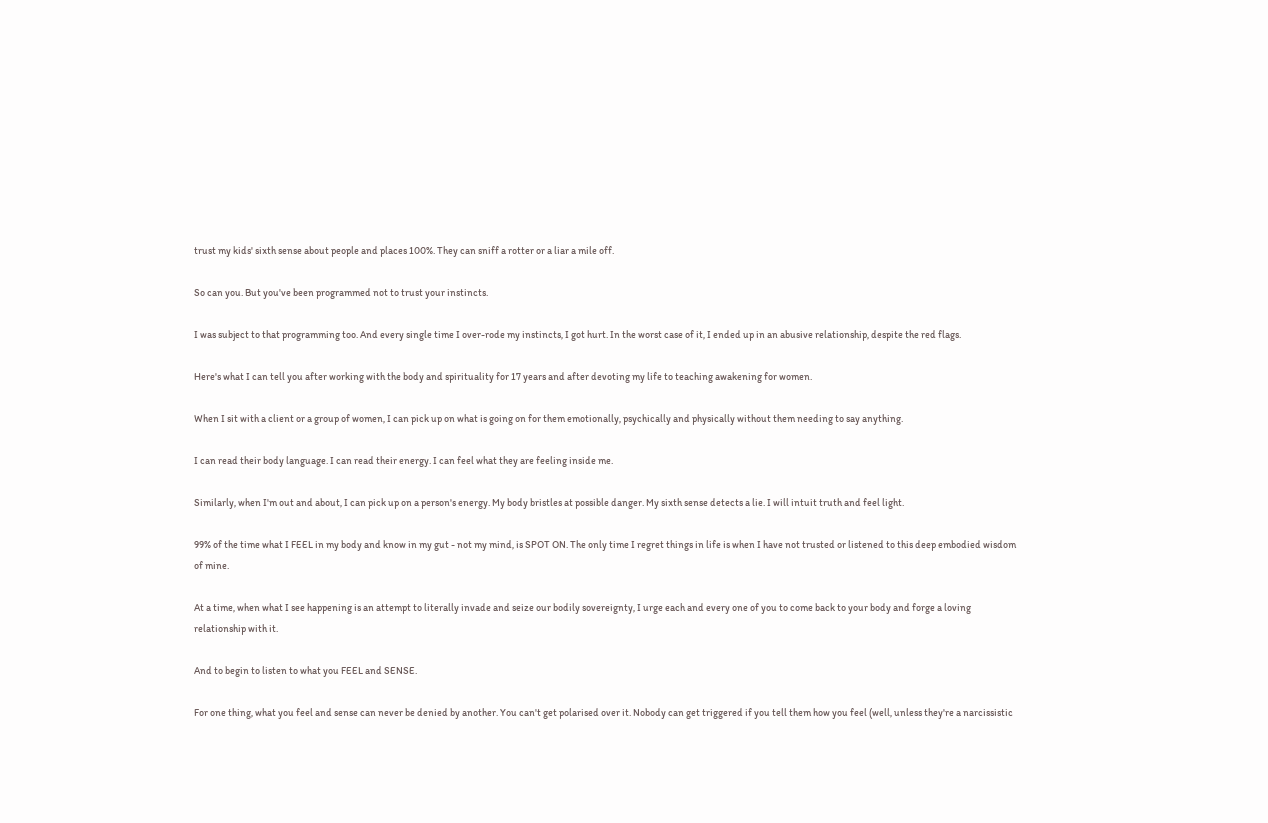trust my kids' sixth sense about people and places 100%. They can sniff a rotter or a liar a mile off.

So can you. But you've been programmed not to trust your instincts.

I was subject to that programming too. And every single time I over-rode my instincts, I got hurt. In the worst case of it, I ended up in an abusive relationship, despite the red flags.

Here's what I can tell you after working with the body and spirituality for 17 years and after devoting my life to teaching awakening for women.

When I sit with a client or a group of women, I can pick up on what is going on for them emotionally, psychically and physically without them needing to say anything.

I can read their body language. I can read their energy. I can feel what they are feeling inside me.

Similarly, when I'm out and about, I can pick up on a person's energy. My body bristles at possible danger. My sixth sense detects a lie. I will intuit truth and feel light.

99% of the time what I FEEL in my body and know in my gut - not my mind, is SPOT ON. The only time I regret things in life is when I have not trusted or listened to this deep embodied wisdom of mine.

At a time, when what I see happening is an attempt to literally invade and seize our bodily sovereignty, I urge each and every one of you to come back to your body and forge a loving relationship with it.

And to begin to listen to what you FEEL and SENSE.

For one thing, what you feel and sense can never be denied by another. You can't get polarised over it. Nobody can get triggered if you tell them how you feel (well, unless they're a narcissistic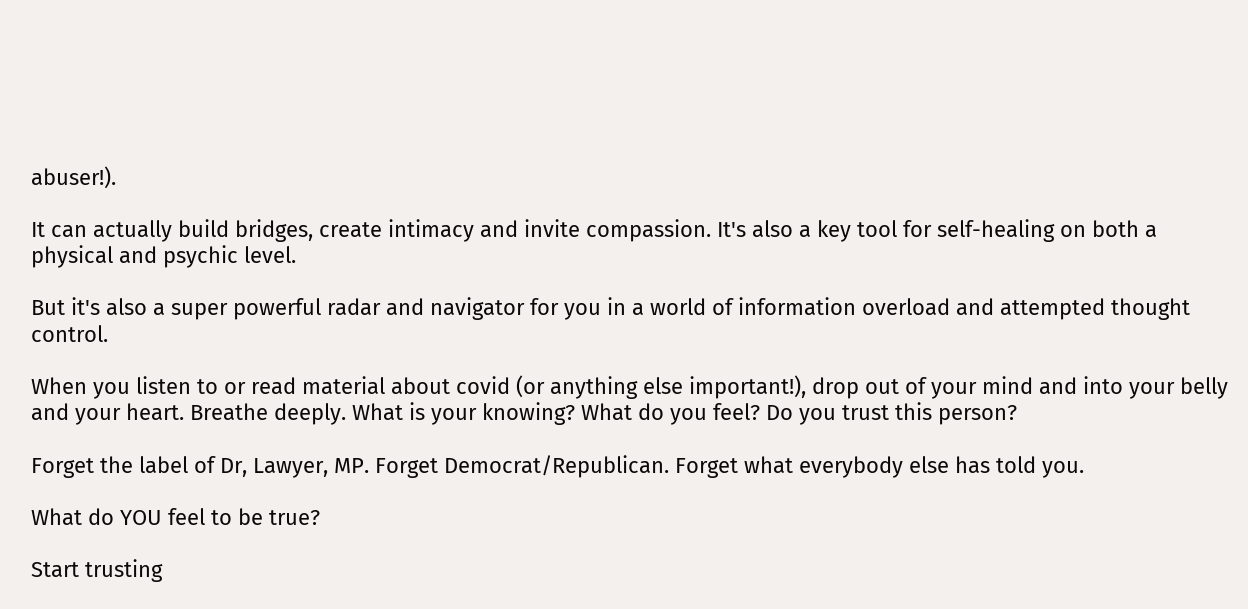abuser!).

It can actually build bridges, create intimacy and invite compassion. It's also a key tool for self-healing on both a physical and psychic level.

But it's also a super powerful radar and navigator for you in a world of information overload and attempted thought control.

When you listen to or read material about covid (or anything else important!), drop out of your mind and into your belly and your heart. Breathe deeply. What is your knowing? What do you feel? Do you trust this person?

Forget the label of Dr, Lawyer, MP. Forget Democrat/Republican. Forget what everybody else has told you.

What do YOU feel to be true?

Start trusting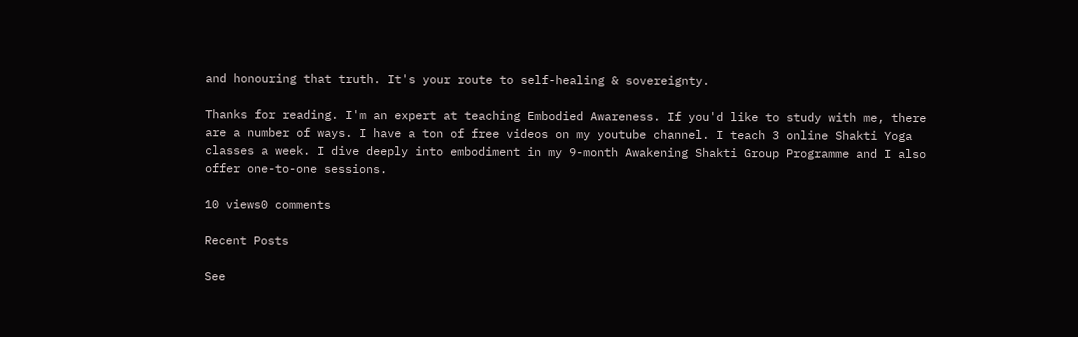and honouring that truth. It's your route to self-healing & sovereignty.

Thanks for reading. I'm an expert at teaching Embodied Awareness. If you'd like to study with me, there are a number of ways. I have a ton of free videos on my youtube channel. I teach 3 online Shakti Yoga classes a week. I dive deeply into embodiment in my 9-month Awakening Shakti Group Programme and I also offer one-to-one sessions.

10 views0 comments

Recent Posts

See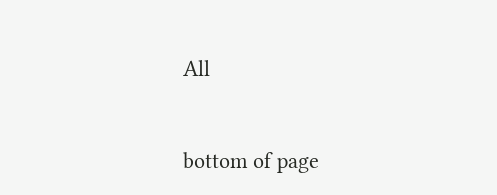All


bottom of page